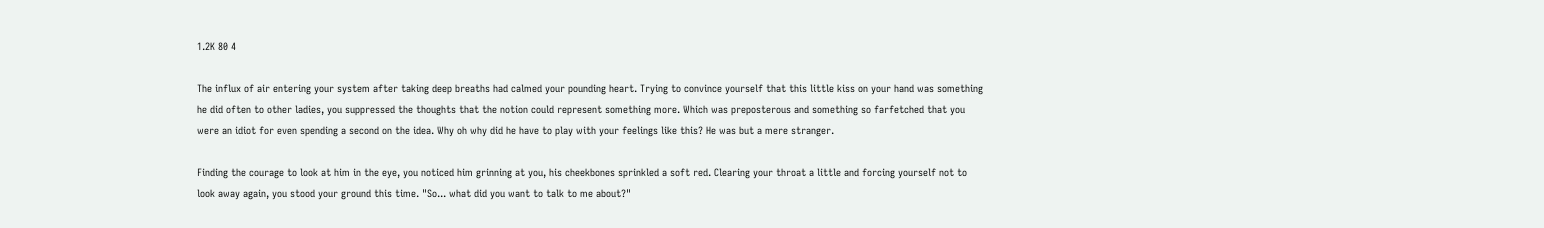1.2K 80 4

The influx of air entering your system after taking deep breaths had calmed your pounding heart. Trying to convince yourself that this little kiss on your hand was something he did often to other ladies, you suppressed the thoughts that the notion could represent something more. Which was preposterous and something so farfetched that you were an idiot for even spending a second on the idea. Why oh why did he have to play with your feelings like this? He was but a mere stranger.

Finding the courage to look at him in the eye, you noticed him grinning at you, his cheekbones sprinkled a soft red. Clearing your throat a little and forcing yourself not to look away again, you stood your ground this time. "So... what did you want to talk to me about?"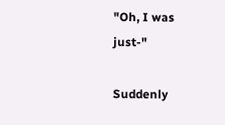"Oh, I was just-"

Suddenly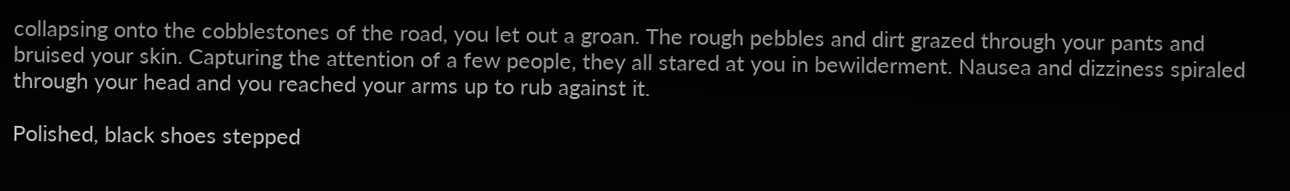collapsing onto the cobblestones of the road, you let out a groan. The rough pebbles and dirt grazed through your pants and bruised your skin. Capturing the attention of a few people, they all stared at you in bewilderment. Nausea and dizziness spiraled through your head and you reached your arms up to rub against it.

Polished, black shoes stepped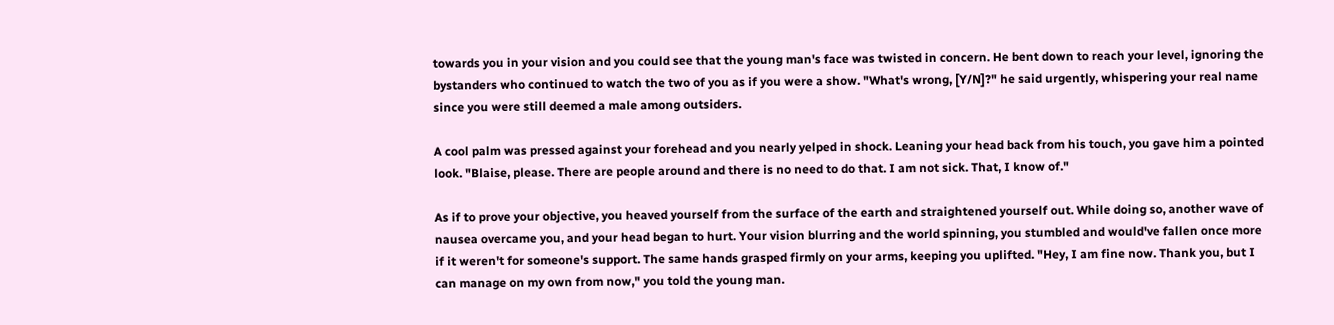towards you in your vision and you could see that the young man's face was twisted in concern. He bent down to reach your level, ignoring the bystanders who continued to watch the two of you as if you were a show. "What's wrong, [Y/N]?" he said urgently, whispering your real name since you were still deemed a male among outsiders.

A cool palm was pressed against your forehead and you nearly yelped in shock. Leaning your head back from his touch, you gave him a pointed look. "Blaise, please. There are people around and there is no need to do that. I am not sick. That, I know of."

As if to prove your objective, you heaved yourself from the surface of the earth and straightened yourself out. While doing so, another wave of nausea overcame you, and your head began to hurt. Your vision blurring and the world spinning, you stumbled and would've fallen once more if it weren't for someone's support. The same hands grasped firmly on your arms, keeping you uplifted. "Hey, I am fine now. Thank you, but I can manage on my own from now," you told the young man.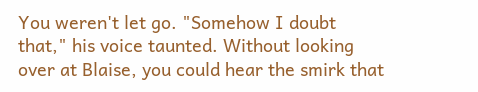You weren't let go. "Somehow I doubt that," his voice taunted. Without looking over at Blaise, you could hear the smirk that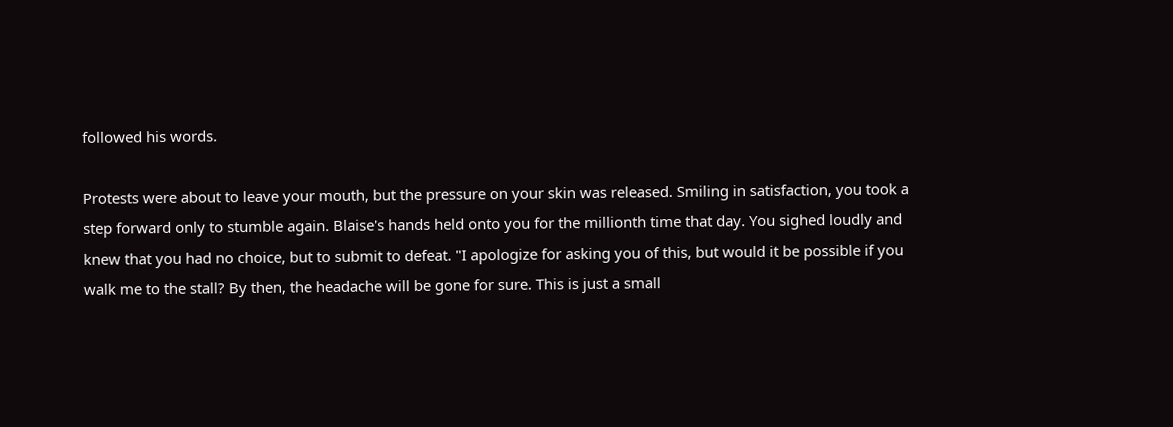followed his words.

Protests were about to leave your mouth, but the pressure on your skin was released. Smiling in satisfaction, you took a step forward only to stumble again. Blaise's hands held onto you for the millionth time that day. You sighed loudly and knew that you had no choice, but to submit to defeat. "I apologize for asking you of this, but would it be possible if you walk me to the stall? By then, the headache will be gone for sure. This is just a small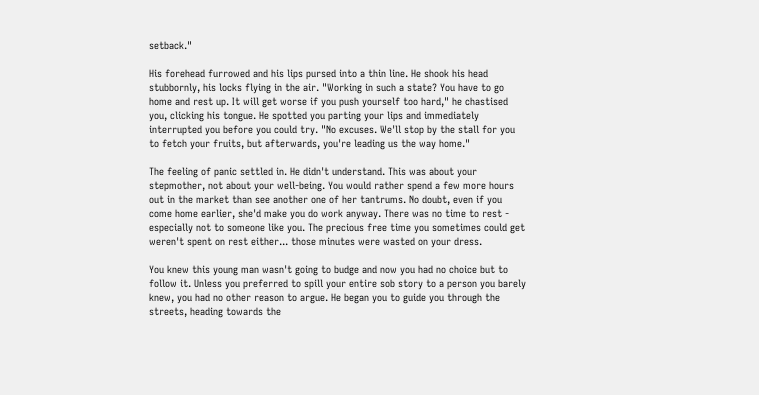setback."

His forehead furrowed and his lips pursed into a thin line. He shook his head stubbornly, his locks flying in the air. "Working in such a state? You have to go home and rest up. It will get worse if you push yourself too hard," he chastised you, clicking his tongue. He spotted you parting your lips and immediately interrupted you before you could try. "No excuses. We'll stop by the stall for you to fetch your fruits, but afterwards, you're leading us the way home."

The feeling of panic settled in. He didn't understand. This was about your stepmother, not about your well-being. You would rather spend a few more hours out in the market than see another one of her tantrums. No doubt, even if you come home earlier, she'd make you do work anyway. There was no time to rest - especially not to someone like you. The precious free time you sometimes could get weren't spent on rest either... those minutes were wasted on your dress.

You knew this young man wasn't going to budge and now you had no choice but to follow it. Unless you preferred to spill your entire sob story to a person you barely knew, you had no other reason to argue. He began you to guide you through the streets, heading towards the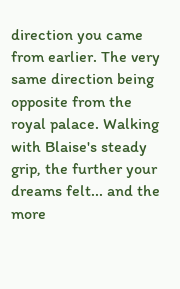direction you came from earlier. The very same direction being opposite from the royal palace. Walking with Blaise's steady grip, the further your dreams felt... and the more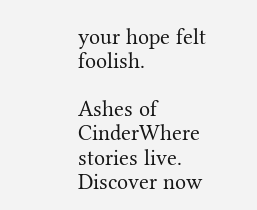your hope felt foolish.

Ashes of CinderWhere stories live. Discover now